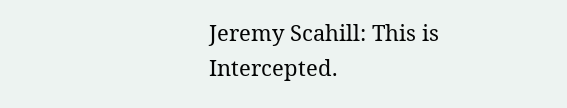Jeremy Scahill: This is Intercepted.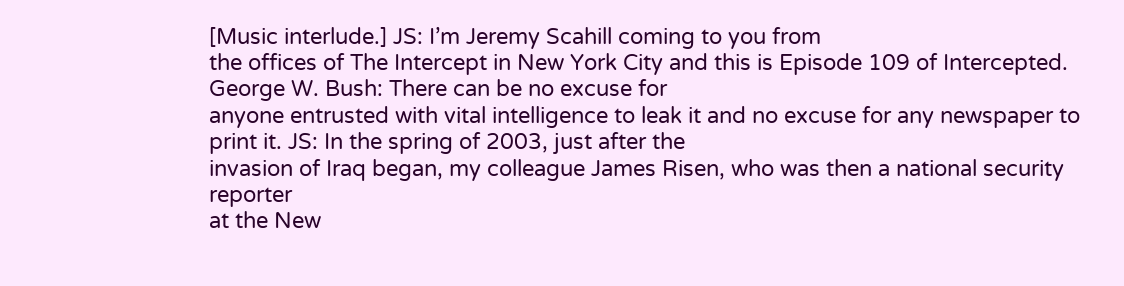[Music interlude.] JS: I’m Jeremy Scahill coming to you from
the offices of The Intercept in New York City and this is Episode 109 of Intercepted. George W. Bush: There can be no excuse for
anyone entrusted with vital intelligence to leak it and no excuse for any newspaper to
print it. JS: In the spring of 2003, just after the
invasion of Iraq began, my colleague James Risen, who was then a national security reporter
at the New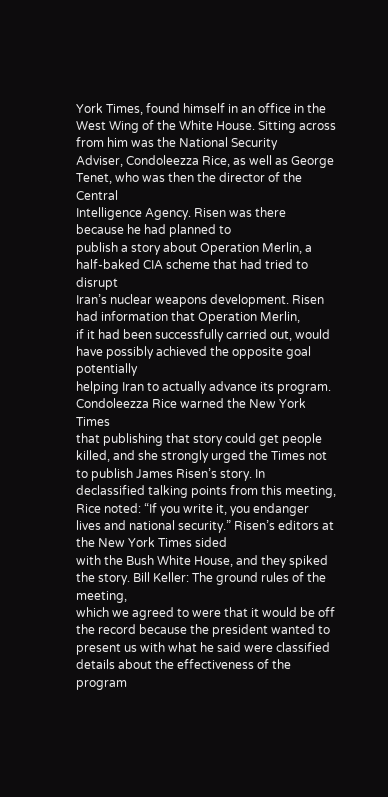York Times, found himself in an office in the West Wing of the White House. Sitting across from him was the National Security
Adviser, Condoleezza Rice, as well as George Tenet, who was then the director of the Central
Intelligence Agency. Risen was there because he had planned to
publish a story about Operation Merlin, a half-baked CIA scheme that had tried to disrupt
Iran’s nuclear weapons development. Risen had information that Operation Merlin,
if it had been successfully carried out, would have possibly achieved the opposite goal potentially
helping Iran to actually advance its program. Condoleezza Rice warned the New York Times
that publishing that story could get people killed, and she strongly urged the Times not
to publish James Risen’s story. In declassified talking points from this meeting,
Rice noted: “If you write it, you endanger lives and national security.” Risen’s editors at the New York Times sided
with the Bush White House, and they spiked the story. Bill Keller: The ground rules of the meeting,
which we agreed to were that it would be off the record because the president wanted to
present us with what he said were classified details about the effectiveness of the program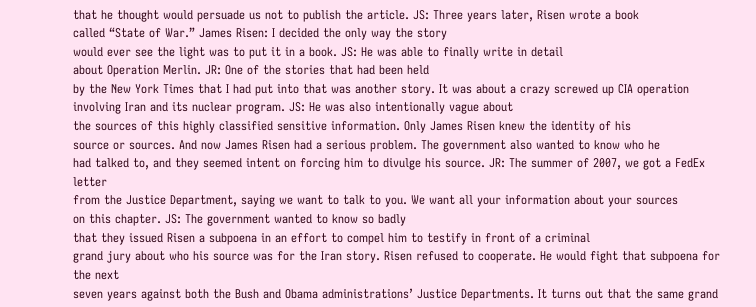that he thought would persuade us not to publish the article. JS: Three years later, Risen wrote a book
called “State of War.” James Risen: I decided the only way the story
would ever see the light was to put it in a book. JS: He was able to finally write in detail
about Operation Merlin. JR: One of the stories that had been held
by the New York Times that I had put into that was another story. It was about a crazy screwed up CIA operation
involving Iran and its nuclear program. JS: He was also intentionally vague about
the sources of this highly classified sensitive information. Only James Risen knew the identity of his
source or sources. And now James Risen had a serious problem. The government also wanted to know who he
had talked to, and they seemed intent on forcing him to divulge his source. JR: The summer of 2007, we got a FedEx letter
from the Justice Department, saying we want to talk to you. We want all your information about your sources
on this chapter. JS: The government wanted to know so badly
that they issued Risen a subpoena in an effort to compel him to testify in front of a criminal
grand jury about who his source was for the Iran story. Risen refused to cooperate. He would fight that subpoena for the next
seven years against both the Bush and Obama administrations’ Justice Departments. It turns out that the same grand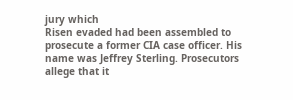jury which
Risen evaded had been assembled to prosecute a former CIA case officer. His name was Jeffrey Sterling. Prosecutors allege that it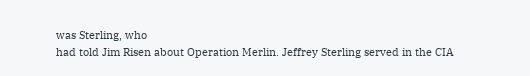was Sterling, who
had told Jim Risen about Operation Merlin. Jeffrey Sterling served in the CIA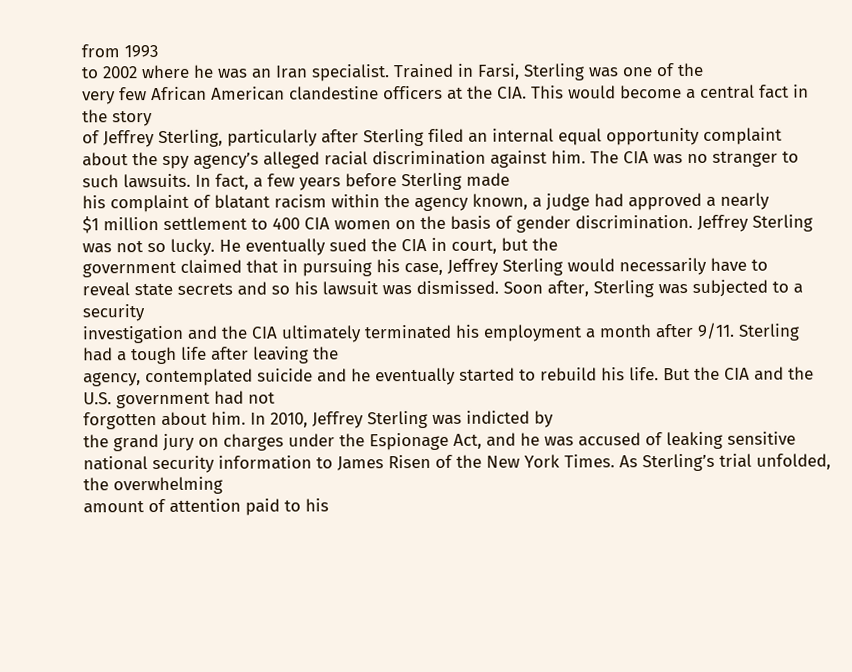from 1993
to 2002 where he was an Iran specialist. Trained in Farsi, Sterling was one of the
very few African American clandestine officers at the CIA. This would become a central fact in the story
of Jeffrey Sterling, particularly after Sterling filed an internal equal opportunity complaint
about the spy agency’s alleged racial discrimination against him. The CIA was no stranger to such lawsuits. In fact, a few years before Sterling made
his complaint of blatant racism within the agency known, a judge had approved a nearly
$1 million settlement to 400 CIA women on the basis of gender discrimination. Jeffrey Sterling was not so lucky. He eventually sued the CIA in court, but the
government claimed that in pursuing his case, Jeffrey Sterling would necessarily have to
reveal state secrets and so his lawsuit was dismissed. Soon after, Sterling was subjected to a security
investigation and the CIA ultimately terminated his employment a month after 9/11. Sterling had a tough life after leaving the
agency, contemplated suicide and he eventually started to rebuild his life. But the CIA and the U.S. government had not
forgotten about him. In 2010, Jeffrey Sterling was indicted by
the grand jury on charges under the Espionage Act, and he was accused of leaking sensitive
national security information to James Risen of the New York Times. As Sterling’s trial unfolded, the overwhelming
amount of attention paid to his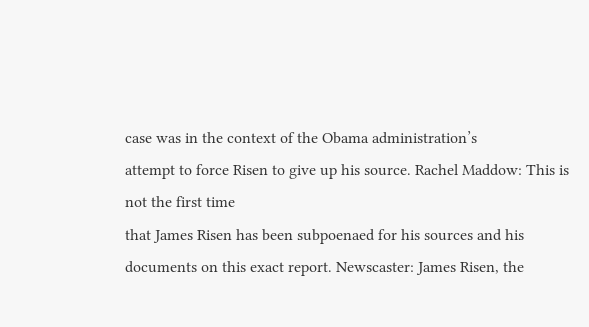case was in the context of the Obama administration’s
attempt to force Risen to give up his source. Rachel Maddow: This is not the first time
that James Risen has been subpoenaed for his sources and his documents on this exact report. Newscaster: James Risen, the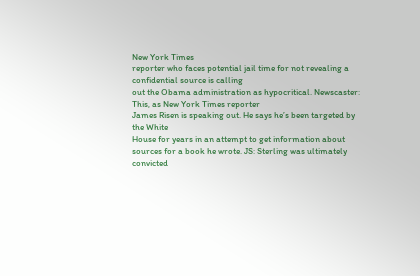New York Times
reporter who faces potential jail time for not revealing a confidential source is calling
out the Obama administration as hypocritical. Newscaster: This, as New York Times reporter
James Risen is speaking out. He says he’s been targeted by the White
House for years in an attempt to get information about sources for a book he wrote. JS: Sterling was ultimately convicted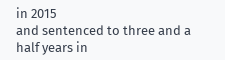in 2015
and sentenced to three and a half years in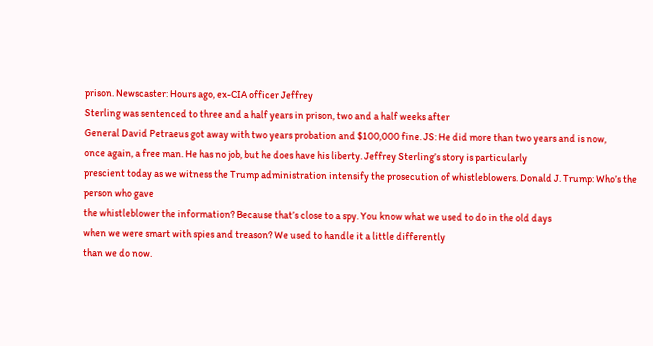prison. Newscaster: Hours ago, ex-CIA officer Jeffrey
Sterling was sentenced to three and a half years in prison, two and a half weeks after
General David Petraeus got away with two years probation and $100,000 fine. JS: He did more than two years and is now,
once again, a free man. He has no job, but he does have his liberty. Jeffrey Sterling’s story is particularly
prescient today as we witness the Trump administration intensify the prosecution of whistleblowers. Donald J. Trump: Who’s the person who gave
the whistleblower the information? Because that’s close to a spy. You know what we used to do in the old days
when we were smart with spies and treason? We used to handle it a little differently
than we do now.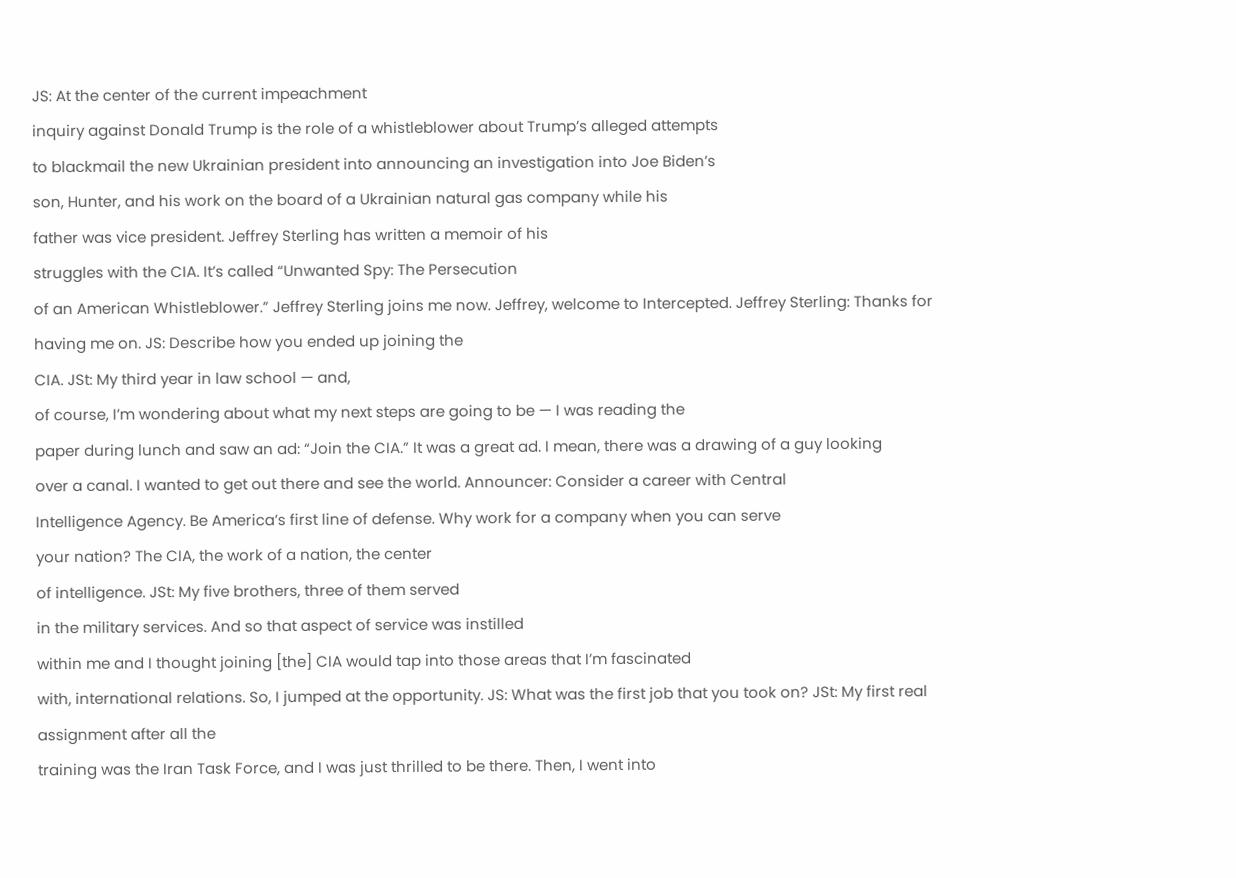JS: At the center of the current impeachment
inquiry against Donald Trump is the role of a whistleblower about Trump’s alleged attempts
to blackmail the new Ukrainian president into announcing an investigation into Joe Biden’s
son, Hunter, and his work on the board of a Ukrainian natural gas company while his
father was vice president. Jeffrey Sterling has written a memoir of his
struggles with the CIA. It’s called “Unwanted Spy: The Persecution
of an American Whistleblower.” Jeffrey Sterling joins me now. Jeffrey, welcome to Intercepted. Jeffrey Sterling: Thanks for having me on. JS: Describe how you ended up joining the
CIA. JSt: My third year in law school — and,
of course, I’m wondering about what my next steps are going to be — I was reading the
paper during lunch and saw an ad: “Join the CIA.” It was a great ad. I mean, there was a drawing of a guy looking
over a canal. I wanted to get out there and see the world. Announcer: Consider a career with Central
Intelligence Agency. Be America’s first line of defense. Why work for a company when you can serve
your nation? The CIA, the work of a nation, the center
of intelligence. JSt: My five brothers, three of them served
in the military services. And so that aspect of service was instilled
within me and I thought joining [the] CIA would tap into those areas that I’m fascinated
with, international relations. So, I jumped at the opportunity. JS: What was the first job that you took on? JSt: My first real assignment after all the
training was the Iran Task Force, and I was just thrilled to be there. Then, I went into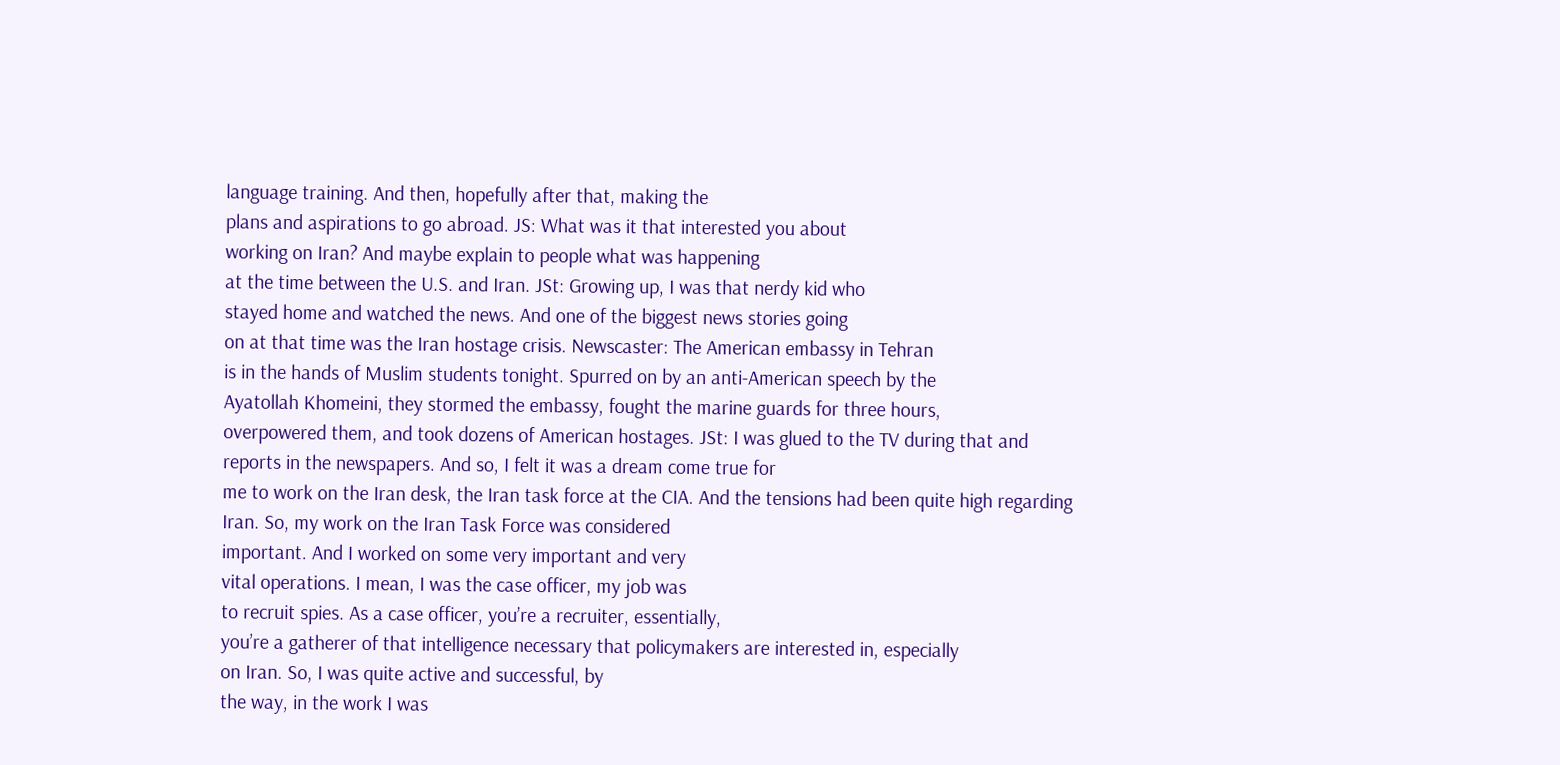language training. And then, hopefully after that, making the
plans and aspirations to go abroad. JS: What was it that interested you about
working on Iran? And maybe explain to people what was happening
at the time between the U.S. and Iran. JSt: Growing up, I was that nerdy kid who
stayed home and watched the news. And one of the biggest news stories going
on at that time was the Iran hostage crisis. Newscaster: The American embassy in Tehran
is in the hands of Muslim students tonight. Spurred on by an anti-American speech by the
Ayatollah Khomeini, they stormed the embassy, fought the marine guards for three hours,
overpowered them, and took dozens of American hostages. JSt: I was glued to the TV during that and
reports in the newspapers. And so, I felt it was a dream come true for
me to work on the Iran desk, the Iran task force at the CIA. And the tensions had been quite high regarding
Iran. So, my work on the Iran Task Force was considered
important. And I worked on some very important and very
vital operations. I mean, I was the case officer, my job was
to recruit spies. As a case officer, you’re a recruiter, essentially,
you’re a gatherer of that intelligence necessary that policymakers are interested in, especially
on Iran. So, I was quite active and successful, by
the way, in the work I was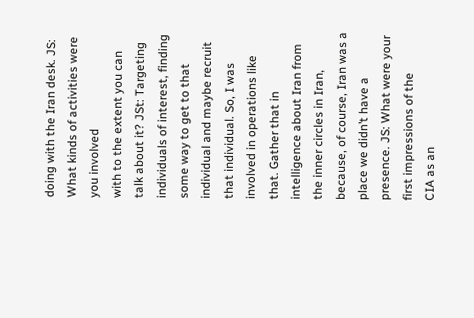doing with the Iran desk. JS: What kinds of activities were you involved
with to the extent you can talk about it? JSt: Targeting individuals of interest, finding
some way to get to that individual and maybe recruit that individual. So, I was involved in operations like that. Gather that in intelligence about Iran from
the inner circles in Iran, because, of course, Iran was a place we didn’t have a presence. JS: What were your first impressions of the
CIA as an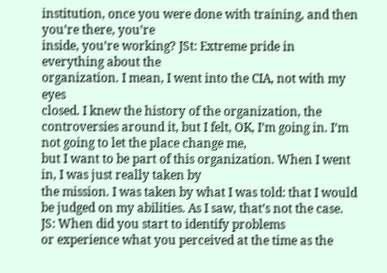institution, once you were done with training, and then you’re there, you’re
inside, you’re working? JSt: Extreme pride in everything about the
organization. I mean, I went into the CIA, not with my eyes
closed. I knew the history of the organization, the
controversies around it, but I felt, OK, I’m going in. I’m not going to let the place change me,
but I want to be part of this organization. When I went in, I was just really taken by
the mission. I was taken by what I was told: that I would
be judged on my abilities. As I saw, that’s not the case. JS: When did you start to identify problems
or experience what you perceived at the time as the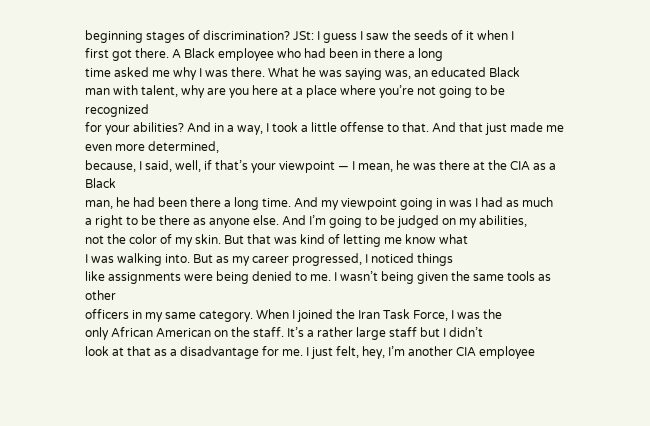beginning stages of discrimination? JSt: I guess I saw the seeds of it when I
first got there. A Black employee who had been in there a long
time asked me why I was there. What he was saying was, an educated Black
man with talent, why are you here at a place where you’re not going to be recognized
for your abilities? And in a way, I took a little offense to that. And that just made me even more determined,
because, I said, well, if that’s your viewpoint — I mean, he was there at the CIA as a Black
man, he had been there a long time. And my viewpoint going in was I had as much
a right to be there as anyone else. And I’m going to be judged on my abilities,
not the color of my skin. But that was kind of letting me know what
I was walking into. But as my career progressed, I noticed things
like assignments were being denied to me. I wasn’t being given the same tools as other
officers in my same category. When I joined the Iran Task Force, I was the
only African American on the staff. It’s a rather large staff but I didn’t
look at that as a disadvantage for me. I just felt, hey, I’m another CIA employee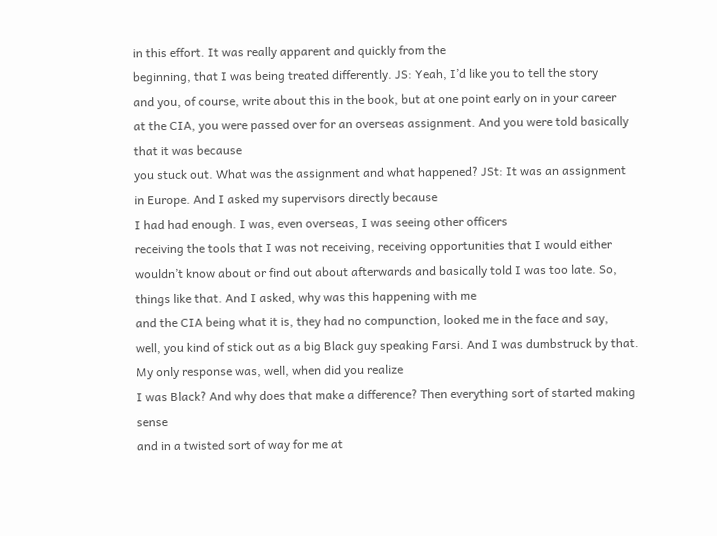in this effort. It was really apparent and quickly from the
beginning, that I was being treated differently. JS: Yeah, I’d like you to tell the story
and you, of course, write about this in the book, but at one point early on in your career
at the CIA, you were passed over for an overseas assignment. And you were told basically that it was because
you stuck out. What was the assignment and what happened? JSt: It was an assignment in Europe. And I asked my supervisors directly because
I had had enough. I was, even overseas, I was seeing other officers
receiving the tools that I was not receiving, receiving opportunities that I would either
wouldn’t know about or find out about afterwards and basically told I was too late. So, things like that. And I asked, why was this happening with me
and the CIA being what it is, they had no compunction, looked me in the face and say,
well, you kind of stick out as a big Black guy speaking Farsi. And I was dumbstruck by that. My only response was, well, when did you realize
I was Black? And why does that make a difference? Then everything sort of started making sense
and in a twisted sort of way for me at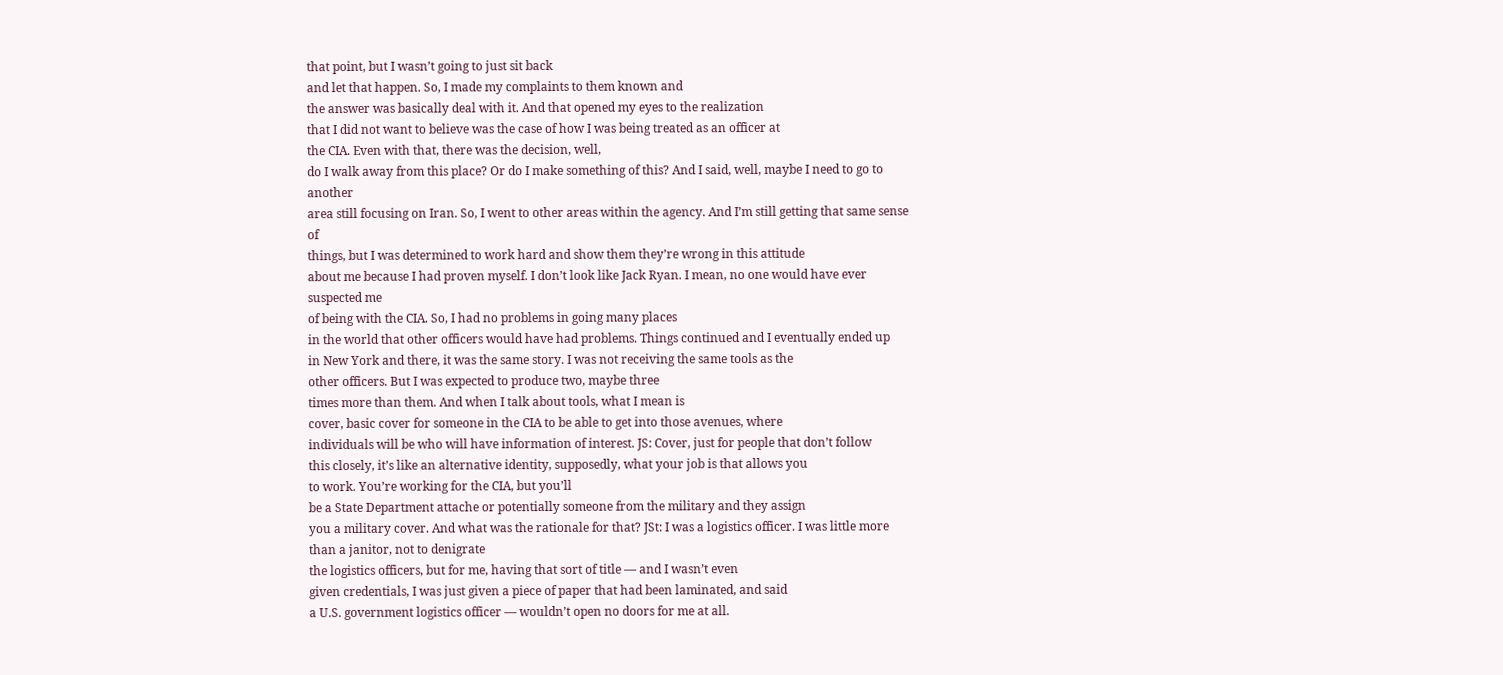that point, but I wasn’t going to just sit back
and let that happen. So, I made my complaints to them known and
the answer was basically deal with it. And that opened my eyes to the realization
that I did not want to believe was the case of how I was being treated as an officer at
the CIA. Even with that, there was the decision, well,
do I walk away from this place? Or do I make something of this? And I said, well, maybe I need to go to another
area still focusing on Iran. So, I went to other areas within the agency. And I’m still getting that same sense of
things, but I was determined to work hard and show them they’re wrong in this attitude
about me because I had proven myself. I don’t look like Jack Ryan. I mean, no one would have ever suspected me
of being with the CIA. So, I had no problems in going many places
in the world that other officers would have had problems. Things continued and I eventually ended up
in New York and there, it was the same story. I was not receiving the same tools as the
other officers. But I was expected to produce two, maybe three
times more than them. And when I talk about tools, what I mean is
cover, basic cover for someone in the CIA to be able to get into those avenues, where
individuals will be who will have information of interest. JS: Cover, just for people that don’t follow
this closely, it’s like an alternative identity, supposedly, what your job is that allows you
to work. You’re working for the CIA, but you’ll
be a State Department attache or potentially someone from the military and they assign
you a military cover. And what was the rationale for that? JSt: I was a logistics officer. I was little more than a janitor, not to denigrate
the logistics officers, but for me, having that sort of title — and I wasn’t even
given credentials, I was just given a piece of paper that had been laminated, and said
a U.S. government logistics officer — wouldn’t open no doors for me at all.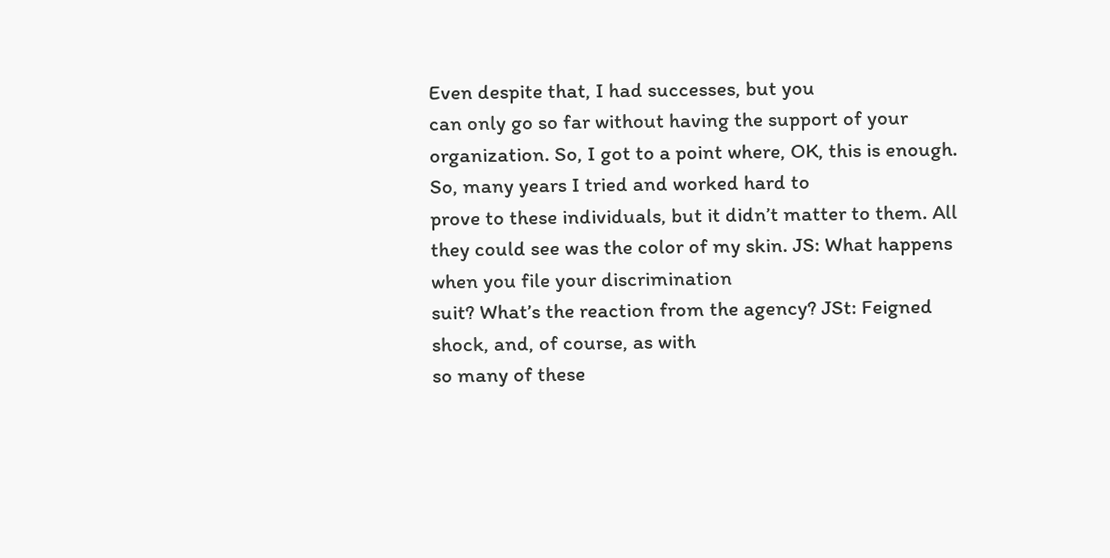Even despite that, I had successes, but you
can only go so far without having the support of your organization. So, I got to a point where, OK, this is enough. So, many years I tried and worked hard to
prove to these individuals, but it didn’t matter to them. All they could see was the color of my skin. JS: What happens when you file your discrimination
suit? What’s the reaction from the agency? JSt: Feigned shock, and, of course, as with
so many of these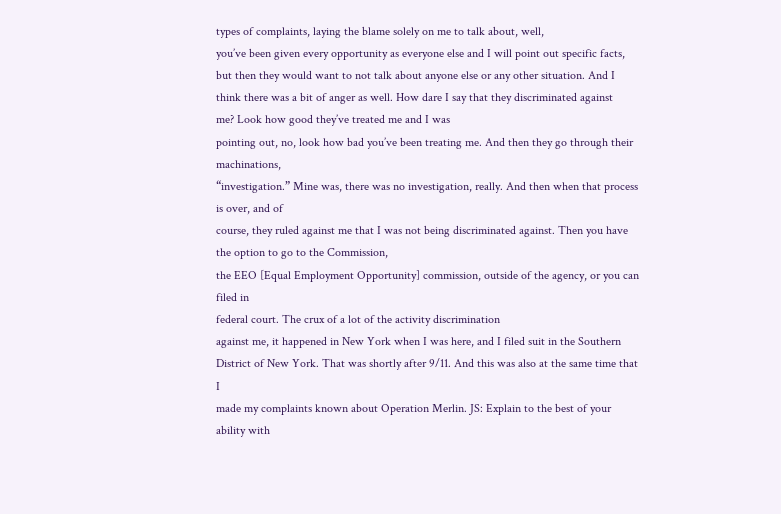types of complaints, laying the blame solely on me to talk about, well,
you’ve been given every opportunity as everyone else and I will point out specific facts,
but then they would want to not talk about anyone else or any other situation. And I think there was a bit of anger as well. How dare I say that they discriminated against
me? Look how good they’ve treated me and I was
pointing out, no, look how bad you’ve been treating me. And then they go through their machinations,
“investigation.” Mine was, there was no investigation, really. And then when that process is over, and of
course, they ruled against me that I was not being discriminated against. Then you have the option to go to the Commission,
the EEO [Equal Employment Opportunity] commission, outside of the agency, or you can filed in
federal court. The crux of a lot of the activity discrimination
against me, it happened in New York when I was here, and I filed suit in the Southern
District of New York. That was shortly after 9/11. And this was also at the same time that I
made my complaints known about Operation Merlin. JS: Explain to the best of your ability with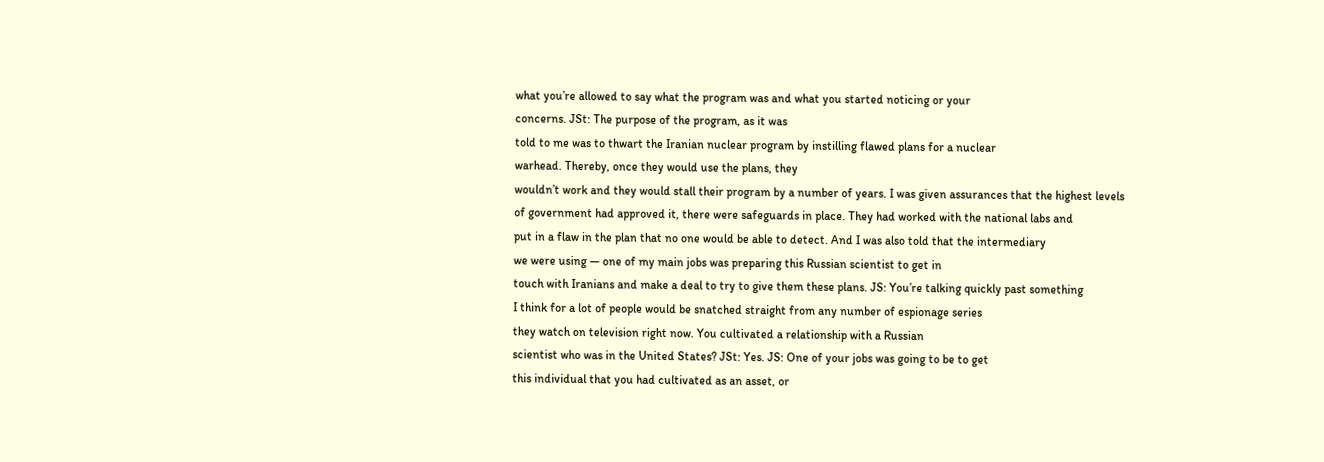what you’re allowed to say what the program was and what you started noticing or your
concerns. JSt: The purpose of the program, as it was
told to me was to thwart the Iranian nuclear program by instilling flawed plans for a nuclear
warhead. Thereby, once they would use the plans, they
wouldn’t work and they would stall their program by a number of years. I was given assurances that the highest levels
of government had approved it, there were safeguards in place. They had worked with the national labs and
put in a flaw in the plan that no one would be able to detect. And I was also told that the intermediary
we were using — one of my main jobs was preparing this Russian scientist to get in
touch with Iranians and make a deal to try to give them these plans. JS: You’re talking quickly past something
I think for a lot of people would be snatched straight from any number of espionage series
they watch on television right now. You cultivated a relationship with a Russian
scientist who was in the United States? JSt: Yes. JS: One of your jobs was going to be to get
this individual that you had cultivated as an asset, or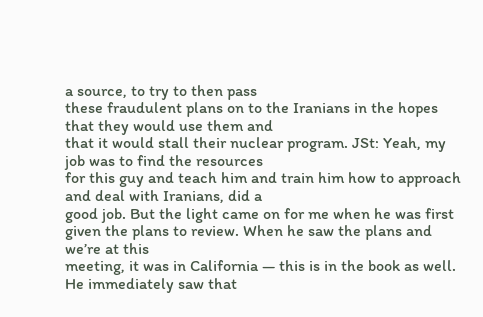a source, to try to then pass
these fraudulent plans on to the Iranians in the hopes that they would use them and
that it would stall their nuclear program. JSt: Yeah, my job was to find the resources
for this guy and teach him and train him how to approach and deal with Iranians, did a
good job. But the light came on for me when he was first
given the plans to review. When he saw the plans and we’re at this
meeting, it was in California — this is in the book as well. He immediately saw that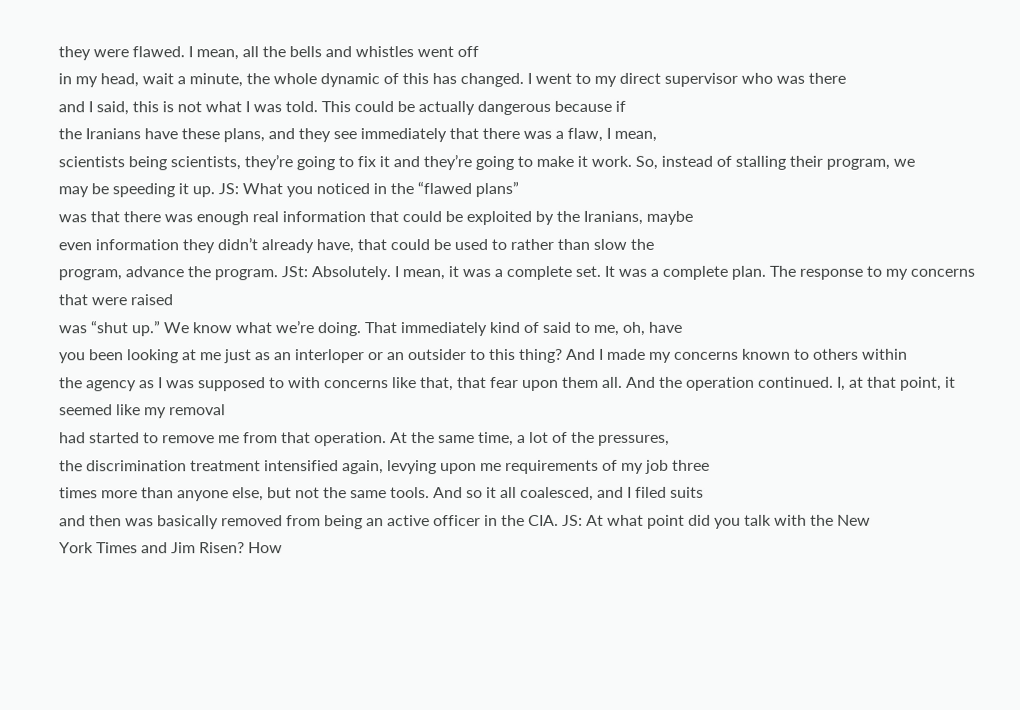they were flawed. I mean, all the bells and whistles went off
in my head, wait a minute, the whole dynamic of this has changed. I went to my direct supervisor who was there
and I said, this is not what I was told. This could be actually dangerous because if
the Iranians have these plans, and they see immediately that there was a flaw, I mean,
scientists being scientists, they’re going to fix it and they’re going to make it work. So, instead of stalling their program, we
may be speeding it up. JS: What you noticed in the “flawed plans”
was that there was enough real information that could be exploited by the Iranians, maybe
even information they didn’t already have, that could be used to rather than slow the
program, advance the program. JSt: Absolutely. I mean, it was a complete set. It was a complete plan. The response to my concerns that were raised
was “shut up.” We know what we’re doing. That immediately kind of said to me, oh, have
you been looking at me just as an interloper or an outsider to this thing? And I made my concerns known to others within
the agency as I was supposed to with concerns like that, that fear upon them all. And the operation continued. I, at that point, it seemed like my removal
had started to remove me from that operation. At the same time, a lot of the pressures,
the discrimination treatment intensified again, levying upon me requirements of my job three
times more than anyone else, but not the same tools. And so it all coalesced, and I filed suits
and then was basically removed from being an active officer in the CIA. JS: At what point did you talk with the New
York Times and Jim Risen? How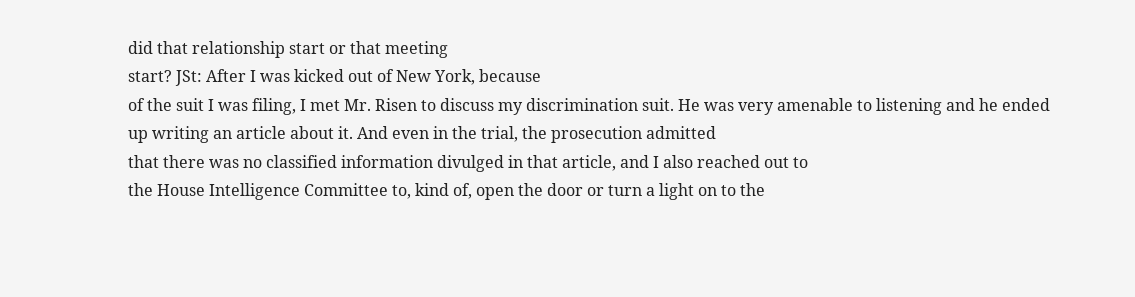did that relationship start or that meeting
start? JSt: After I was kicked out of New York, because
of the suit I was filing, I met Mr. Risen to discuss my discrimination suit. He was very amenable to listening and he ended
up writing an article about it. And even in the trial, the prosecution admitted
that there was no classified information divulged in that article, and I also reached out to
the House Intelligence Committee to, kind of, open the door or turn a light on to the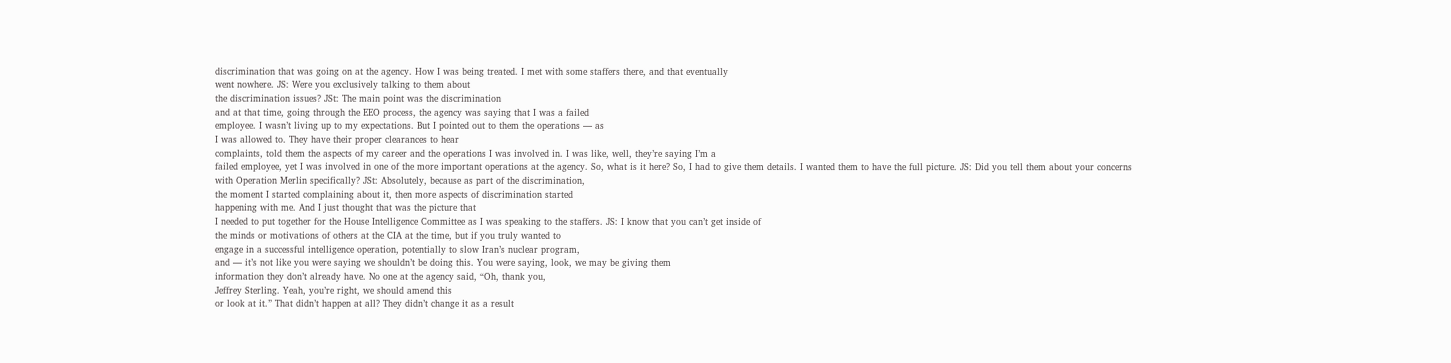discrimination that was going on at the agency. How I was being treated. I met with some staffers there, and that eventually
went nowhere. JS: Were you exclusively talking to them about
the discrimination issues? JSt: The main point was the discrimination
and at that time, going through the EEO process, the agency was saying that I was a failed
employee. I wasn’t living up to my expectations. But I pointed out to them the operations — as
I was allowed to. They have their proper clearances to hear
complaints, told them the aspects of my career and the operations I was involved in. I was like, well, they’re saying I’m a
failed employee, yet I was involved in one of the more important operations at the agency. So, what is it here? So, I had to give them details. I wanted them to have the full picture. JS: Did you tell them about your concerns
with Operation Merlin specifically? JSt: Absolutely, because as part of the discrimination,
the moment I started complaining about it, then more aspects of discrimination started
happening with me. And I just thought that was the picture that
I needed to put together for the House Intelligence Committee as I was speaking to the staffers. JS: I know that you can’t get inside of
the minds or motivations of others at the CIA at the time, but if you truly wanted to
engage in a successful intelligence operation, potentially to slow Iran’s nuclear program,
and — it’s not like you were saying we shouldn’t be doing this. You were saying, look, we may be giving them
information they don’t already have. No one at the agency said, “Oh, thank you,
Jeffrey Sterling. Yeah, you’re right, we should amend this
or look at it.” That didn’t happen at all? They didn’t change it as a result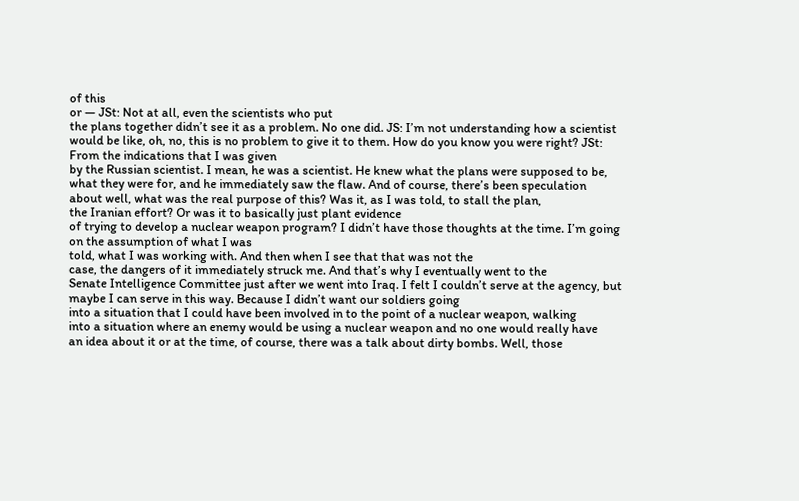of this
or — JSt: Not at all, even the scientists who put
the plans together didn’t see it as a problem. No one did. JS: I’m not understanding how a scientist
would be like, oh, no, this is no problem to give it to them. How do you know you were right? JSt: From the indications that I was given
by the Russian scientist. I mean, he was a scientist. He knew what the plans were supposed to be,
what they were for, and he immediately saw the flaw. And of course, there’s been speculation
about well, what was the real purpose of this? Was it, as I was told, to stall the plan,
the Iranian effort? Or was it to basically just plant evidence
of trying to develop a nuclear weapon program? I didn’t have those thoughts at the time. I’m going on the assumption of what I was
told, what I was working with. And then when I see that that was not the
case, the dangers of it immediately struck me. And that’s why I eventually went to the
Senate Intelligence Committee just after we went into Iraq. I felt I couldn’t serve at the agency, but
maybe I can serve in this way. Because I didn’t want our soldiers going
into a situation that I could have been involved in to the point of a nuclear weapon, walking
into a situation where an enemy would be using a nuclear weapon and no one would really have
an idea about it or at the time, of course, there was a talk about dirty bombs. Well, those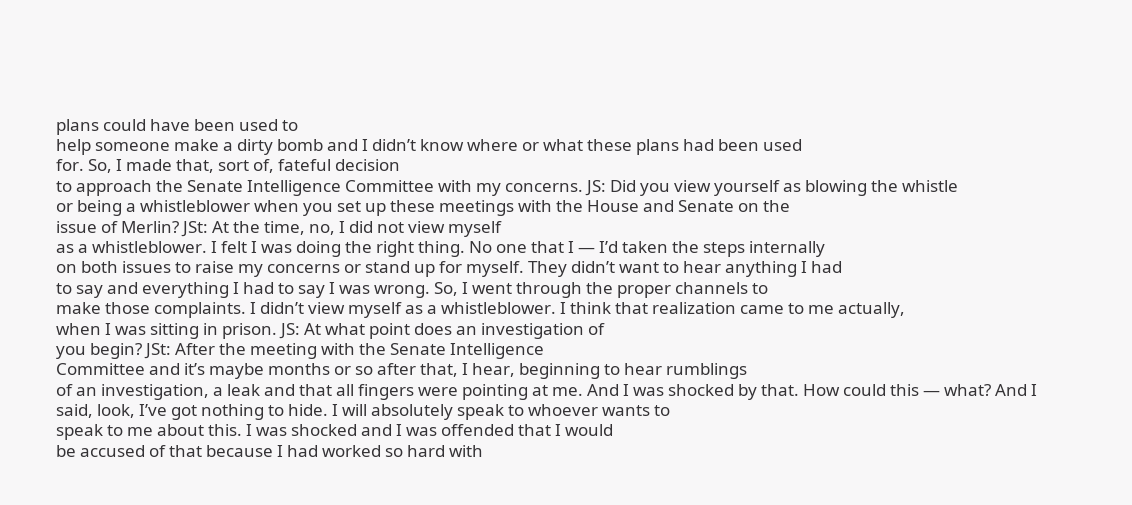plans could have been used to
help someone make a dirty bomb and I didn’t know where or what these plans had been used
for. So, I made that, sort of, fateful decision
to approach the Senate Intelligence Committee with my concerns. JS: Did you view yourself as blowing the whistle
or being a whistleblower when you set up these meetings with the House and Senate on the
issue of Merlin? JSt: At the time, no, I did not view myself
as a whistleblower. I felt I was doing the right thing. No one that I — I’d taken the steps internally
on both issues to raise my concerns or stand up for myself. They didn’t want to hear anything I had
to say and everything I had to say I was wrong. So, I went through the proper channels to
make those complaints. I didn’t view myself as a whistleblower. I think that realization came to me actually,
when I was sitting in prison. JS: At what point does an investigation of
you begin? JSt: After the meeting with the Senate Intelligence
Committee and it’s maybe months or so after that, I hear, beginning to hear rumblings
of an investigation, a leak and that all fingers were pointing at me. And I was shocked by that. How could this — what? And I said, look, I’ve got nothing to hide. I will absolutely speak to whoever wants to
speak to me about this. I was shocked and I was offended that I would
be accused of that because I had worked so hard with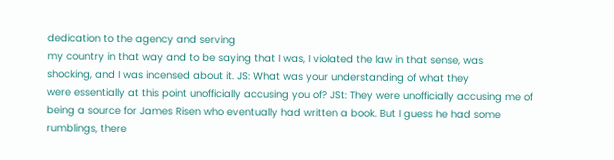dedication to the agency and serving
my country in that way and to be saying that I was, I violated the law in that sense, was
shocking, and I was incensed about it. JS: What was your understanding of what they
were essentially at this point unofficially accusing you of? JSt: They were unofficially accusing me of
being a source for James Risen who eventually had written a book. But I guess he had some rumblings, there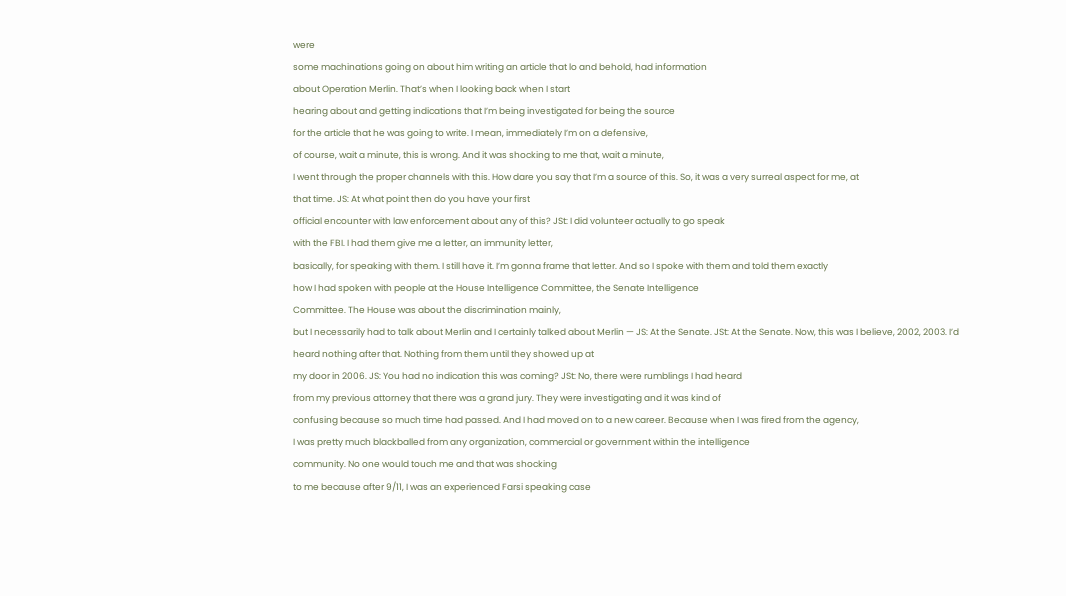were
some machinations going on about him writing an article that lo and behold, had information
about Operation Merlin. That’s when I looking back when I start
hearing about and getting indications that I’m being investigated for being the source
for the article that he was going to write. I mean, immediately I’m on a defensive,
of course, wait a minute, this is wrong. And it was shocking to me that, wait a minute,
I went through the proper channels with this. How dare you say that I’m a source of this. So, it was a very surreal aspect for me, at
that time. JS: At what point then do you have your first
official encounter with law enforcement about any of this? JSt: I did volunteer actually to go speak
with the FBI. I had them give me a letter, an immunity letter,
basically, for speaking with them. I still have it. I’m gonna frame that letter. And so I spoke with them and told them exactly
how I had spoken with people at the House Intelligence Committee, the Senate Intelligence
Committee. The House was about the discrimination mainly,
but I necessarily had to talk about Merlin and I certainly talked about Merlin — JS: At the Senate. JSt: At the Senate. Now, this was I believe, 2002, 2003. I’d heard nothing after that. Nothing from them until they showed up at
my door in 2006. JS: You had no indication this was coming? JSt: No, there were rumblings I had heard
from my previous attorney that there was a grand jury. They were investigating and it was kind of
confusing because so much time had passed. And I had moved on to a new career. Because when I was fired from the agency,
I was pretty much blackballed from any organization, commercial or government within the intelligence
community. No one would touch me and that was shocking
to me because after 9/11, I was an experienced Farsi speaking case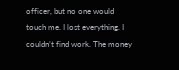officer, but no one would
touch me. I lost everything. I couldn’t find work. The money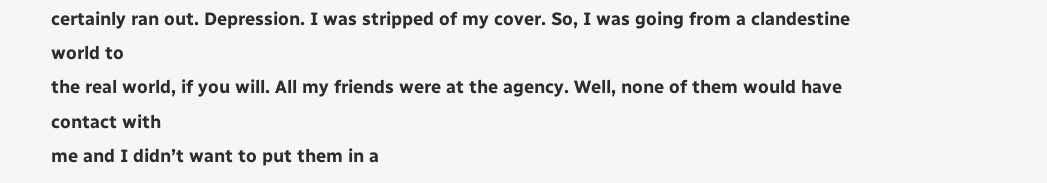certainly ran out. Depression. I was stripped of my cover. So, I was going from a clandestine world to
the real world, if you will. All my friends were at the agency. Well, none of them would have contact with
me and I didn’t want to put them in a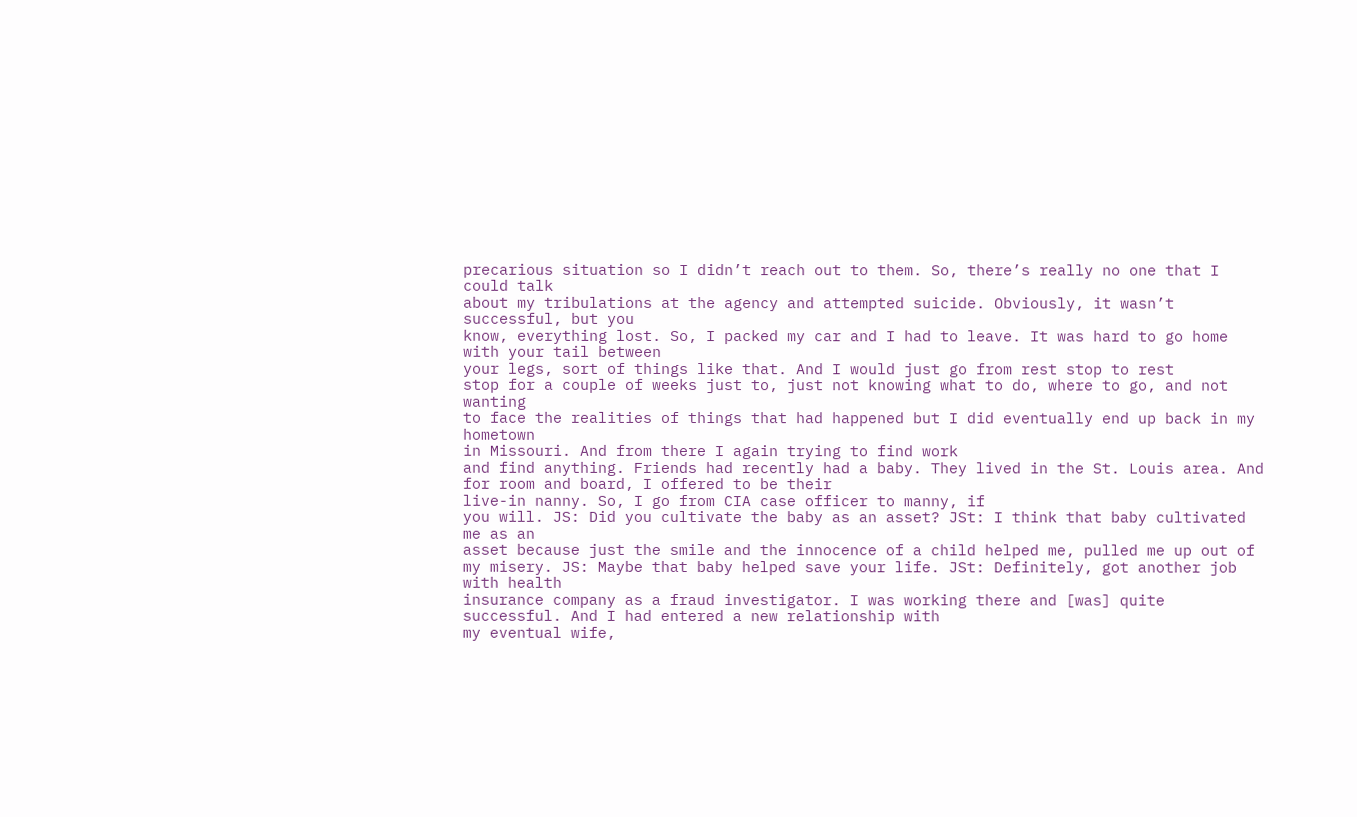precarious situation so I didn’t reach out to them. So, there’s really no one that I could talk
about my tribulations at the agency and attempted suicide. Obviously, it wasn’t successful, but you
know, everything lost. So, I packed my car and I had to leave. It was hard to go home with your tail between
your legs, sort of things like that. And I would just go from rest stop to rest
stop for a couple of weeks just to, just not knowing what to do, where to go, and not wanting
to face the realities of things that had happened but I did eventually end up back in my hometown
in Missouri. And from there I again trying to find work
and find anything. Friends had recently had a baby. They lived in the St. Louis area. And for room and board, I offered to be their
live-in nanny. So, I go from CIA case officer to manny, if
you will. JS: Did you cultivate the baby as an asset? JSt: I think that baby cultivated me as an
asset because just the smile and the innocence of a child helped me, pulled me up out of
my misery. JS: Maybe that baby helped save your life. JSt: Definitely, got another job with health
insurance company as a fraud investigator. I was working there and [was] quite successful. And I had entered a new relationship with
my eventual wife,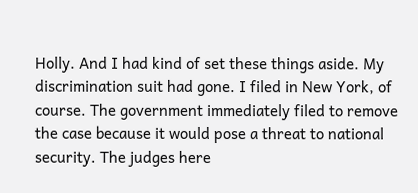Holly. And I had kind of set these things aside. My discrimination suit had gone. I filed in New York, of course. The government immediately filed to remove
the case because it would pose a threat to national security. The judges here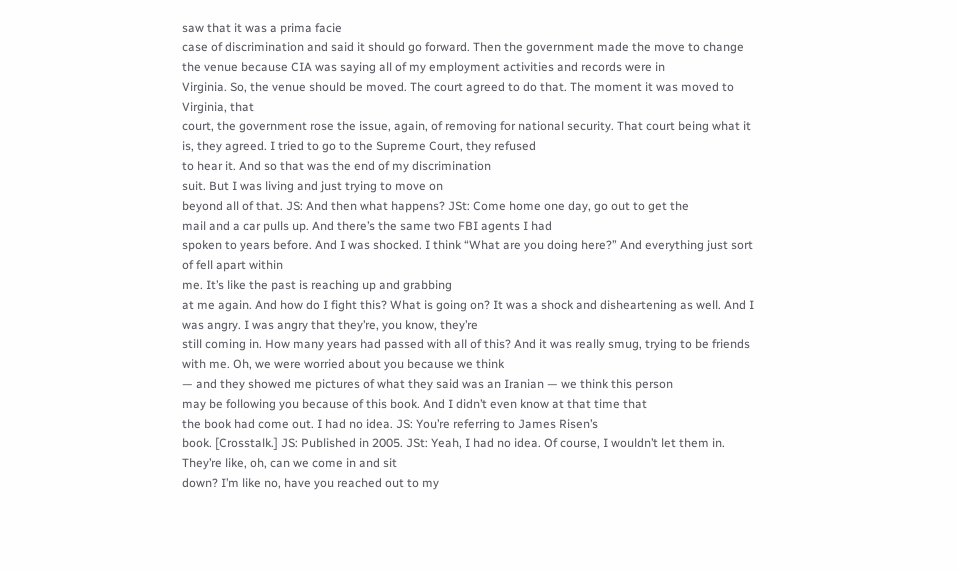saw that it was a prima facie
case of discrimination and said it should go forward. Then the government made the move to change
the venue because CIA was saying all of my employment activities and records were in
Virginia. So, the venue should be moved. The court agreed to do that. The moment it was moved to Virginia, that
court, the government rose the issue, again, of removing for national security. That court being what it is, they agreed. I tried to go to the Supreme Court, they refused
to hear it. And so that was the end of my discrimination
suit. But I was living and just trying to move on
beyond all of that. JS: And then what happens? JSt: Come home one day, go out to get the
mail and a car pulls up. And there’s the same two FBI agents I had
spoken to years before. And I was shocked. I think “What are you doing here?” And everything just sort of fell apart within
me. It’s like the past is reaching up and grabbing
at me again. And how do I fight this? What is going on? It was a shock and disheartening as well. And I was angry. I was angry that they’re, you know, they’re
still coming in. How many years had passed with all of this? And it was really smug, trying to be friends
with me. Oh, we were worried about you because we think
— and they showed me pictures of what they said was an Iranian — we think this person
may be following you because of this book. And I didn’t even know at that time that
the book had come out. I had no idea. JS: You’re referring to James Risen’s
book. [Crosstalk.] JS: Published in 2005. JSt: Yeah, I had no idea. Of course, I wouldn’t let them in. They’re like, oh, can we come in and sit
down? I’m like no, have you reached out to my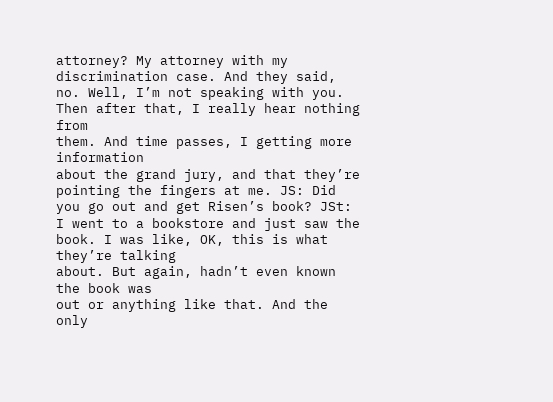attorney? My attorney with my discrimination case. And they said, no. Well, I’m not speaking with you. Then after that, I really hear nothing from
them. And time passes, I getting more information
about the grand jury, and that they’re pointing the fingers at me. JS: Did you go out and get Risen’s book? JSt: I went to a bookstore and just saw the
book. I was like, OK, this is what they’re talking
about. But again, hadn’t even known the book was
out or anything like that. And the only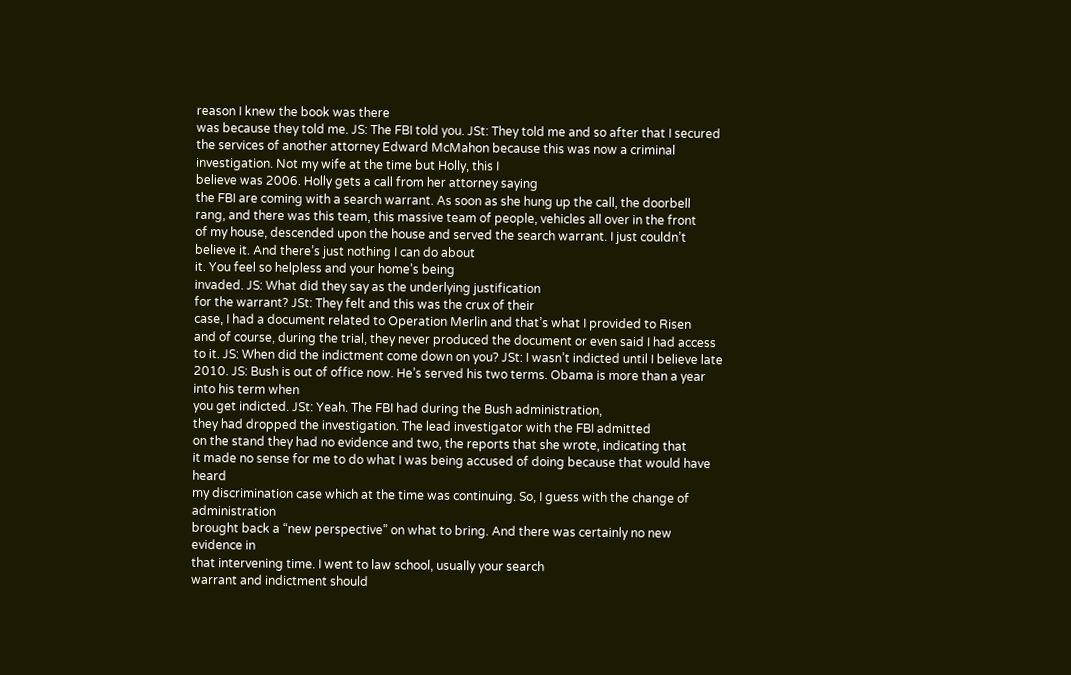reason I knew the book was there
was because they told me. JS: The FBI told you. JSt: They told me and so after that I secured
the services of another attorney Edward McMahon because this was now a criminal investigation. Not my wife at the time but Holly, this I
believe was 2006. Holly gets a call from her attorney saying
the FBI are coming with a search warrant. As soon as she hung up the call, the doorbell
rang, and there was this team, this massive team of people, vehicles all over in the front
of my house, descended upon the house and served the search warrant. I just couldn’t believe it. And there’s just nothing I can do about
it. You feel so helpless and your home’s being
invaded. JS: What did they say as the underlying justification
for the warrant? JSt: They felt and this was the crux of their
case, I had a document related to Operation Merlin and that’s what I provided to Risen
and of course, during the trial, they never produced the document or even said I had access
to it. JS: When did the indictment come down on you? JSt: I wasn’t indicted until I believe late
2010. JS: Bush is out of office now. He’s served his two terms. Obama is more than a year into his term when
you get indicted. JSt: Yeah. The FBI had during the Bush administration,
they had dropped the investigation. The lead investigator with the FBI admitted
on the stand they had no evidence and two, the reports that she wrote, indicating that
it made no sense for me to do what I was being accused of doing because that would have heard
my discrimination case which at the time was continuing. So, I guess with the change of administration
brought back a “new perspective” on what to bring. And there was certainly no new evidence in
that intervening time. I went to law school, usually your search
warrant and indictment should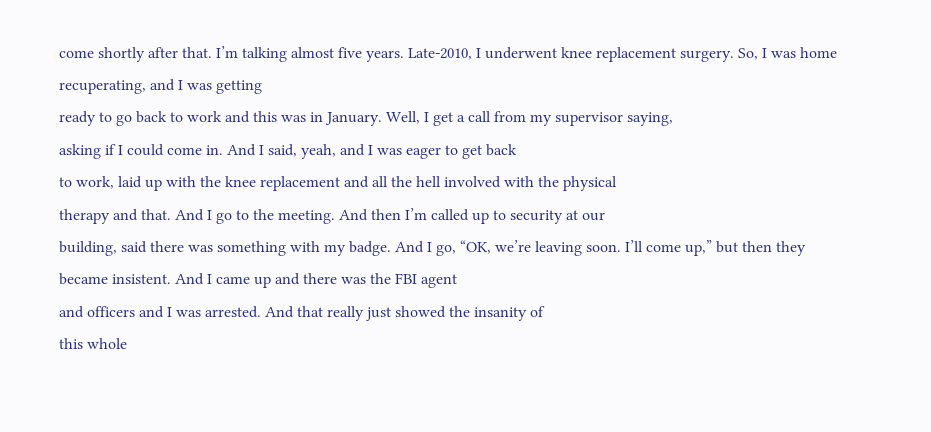come shortly after that. I’m talking almost five years. Late-2010, I underwent knee replacement surgery. So, I was home recuperating, and I was getting
ready to go back to work and this was in January. Well, I get a call from my supervisor saying,
asking if I could come in. And I said, yeah, and I was eager to get back
to work, laid up with the knee replacement and all the hell involved with the physical
therapy and that. And I go to the meeting. And then I’m called up to security at our
building, said there was something with my badge. And I go, “OK, we’re leaving soon. I’ll come up,” but then they became insistent. And I came up and there was the FBI agent
and officers and I was arrested. And that really just showed the insanity of
this whole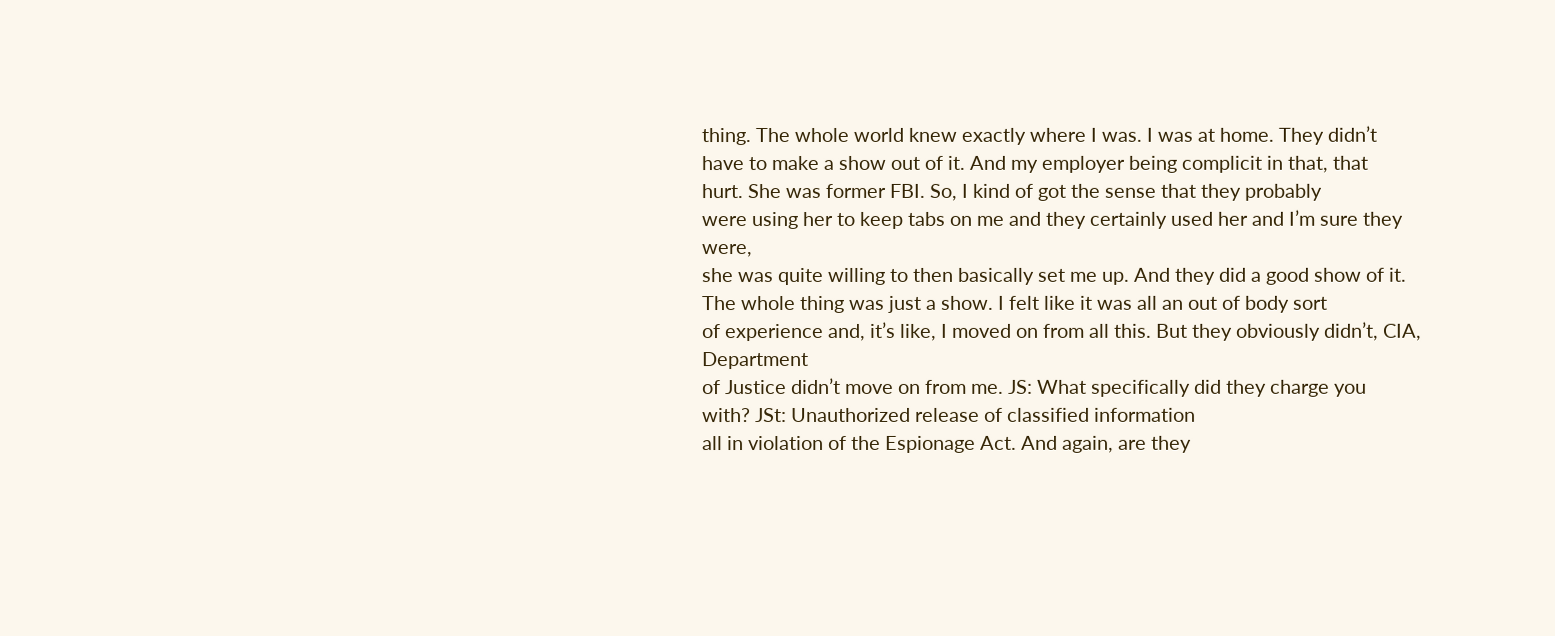thing. The whole world knew exactly where I was. I was at home. They didn’t have to make a show out of it. And my employer being complicit in that, that
hurt. She was former FBI. So, I kind of got the sense that they probably
were using her to keep tabs on me and they certainly used her and I’m sure they were,
she was quite willing to then basically set me up. And they did a good show of it. The whole thing was just a show. I felt like it was all an out of body sort
of experience and, it’s like, I moved on from all this. But they obviously didn’t, CIA, Department
of Justice didn’t move on from me. JS: What specifically did they charge you
with? JSt: Unauthorized release of classified information
all in violation of the Espionage Act. And again, are they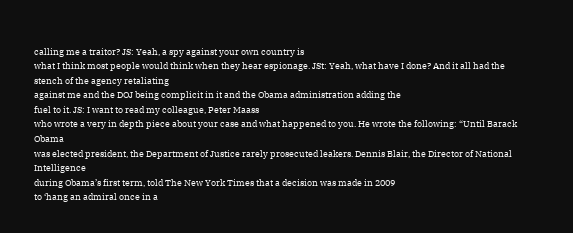calling me a traitor? JS: Yeah, a spy against your own country is
what I think most people would think when they hear espionage. JSt: Yeah, what have I done? And it all had the stench of the agency retaliating
against me and the DOJ being complicit in it and the Obama administration adding the
fuel to it. JS: I want to read my colleague, Peter Maass
who wrote a very in depth piece about your case and what happened to you. He wrote the following: “Until Barack Obama
was elected president, the Department of Justice rarely prosecuted leakers. Dennis Blair, the Director of National Intelligence
during Obama’s first term, told The New York Times that a decision was made in 2009
to ‘hang an admiral once in a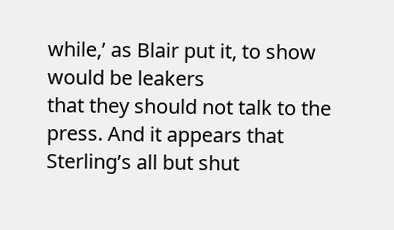while,’ as Blair put it, to show would be leakers
that they should not talk to the press. And it appears that Sterling’s all but shut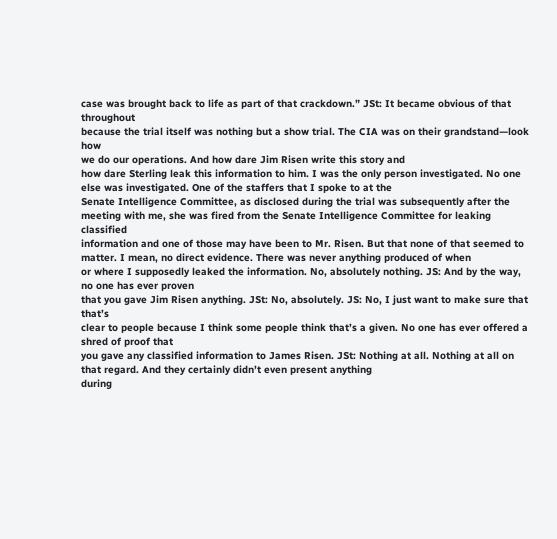case was brought back to life as part of that crackdown.” JSt: It became obvious of that throughout
because the trial itself was nothing but a show trial. The CIA was on their grandstand—look how
we do our operations. And how dare Jim Risen write this story and
how dare Sterling leak this information to him. I was the only person investigated. No one else was investigated. One of the staffers that I spoke to at the
Senate Intelligence Committee, as disclosed during the trial was subsequently after the
meeting with me, she was fired from the Senate Intelligence Committee for leaking classified
information and one of those may have been to Mr. Risen. But that none of that seemed to matter. I mean, no direct evidence. There was never anything produced of when
or where I supposedly leaked the information. No, absolutely nothing. JS: And by the way, no one has ever proven
that you gave Jim Risen anything. JSt: No, absolutely. JS: No, I just want to make sure that that’s
clear to people because I think some people think that’s a given. No one has ever offered a shred of proof that
you gave any classified information to James Risen. JSt: Nothing at all. Nothing at all on that regard. And they certainly didn’t even present anything
during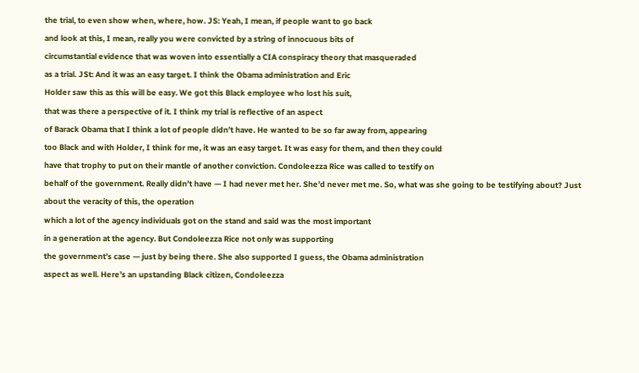the trial, to even show when, where, how. JS: Yeah, I mean, if people want to go back
and look at this, I mean, really you were convicted by a string of innocuous bits of
circumstantial evidence that was woven into essentially a CIA conspiracy theory that masqueraded
as a trial. JSt: And it was an easy target. I think the Obama administration and Eric
Holder saw this as this will be easy. We got this Black employee who lost his suit,
that was there a perspective of it. I think my trial is reflective of an aspect
of Barack Obama that I think a lot of people didn’t have. He wanted to be so far away from, appearing
too Black and with Holder, I think for me, it was an easy target. It was easy for them, and then they could
have that trophy to put on their mantle of another conviction. Condoleezza Rice was called to testify on
behalf of the government. Really didn’t have — I had never met her. She’d never met me. So, what was she going to be testifying about? Just about the veracity of this, the operation
which a lot of the agency individuals got on the stand and said was the most important
in a generation at the agency. But Condoleezza Rice not only was supporting
the government’s case — just by being there. She also supported I guess, the Obama administration
aspect as well. Here’s an upstanding Black citizen, Condoleezza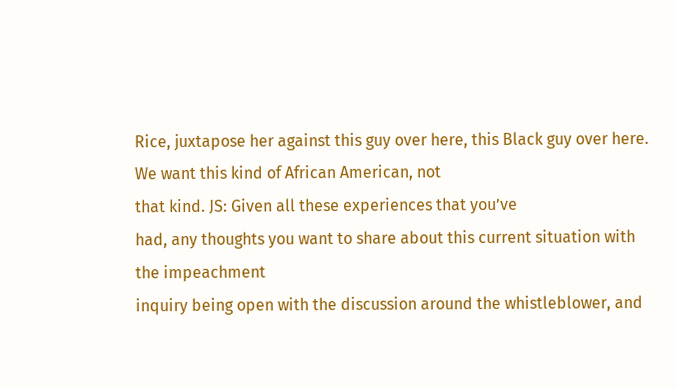Rice, juxtapose her against this guy over here, this Black guy over here. We want this kind of African American, not
that kind. JS: Given all these experiences that you’ve
had, any thoughts you want to share about this current situation with the impeachment
inquiry being open with the discussion around the whistleblower, and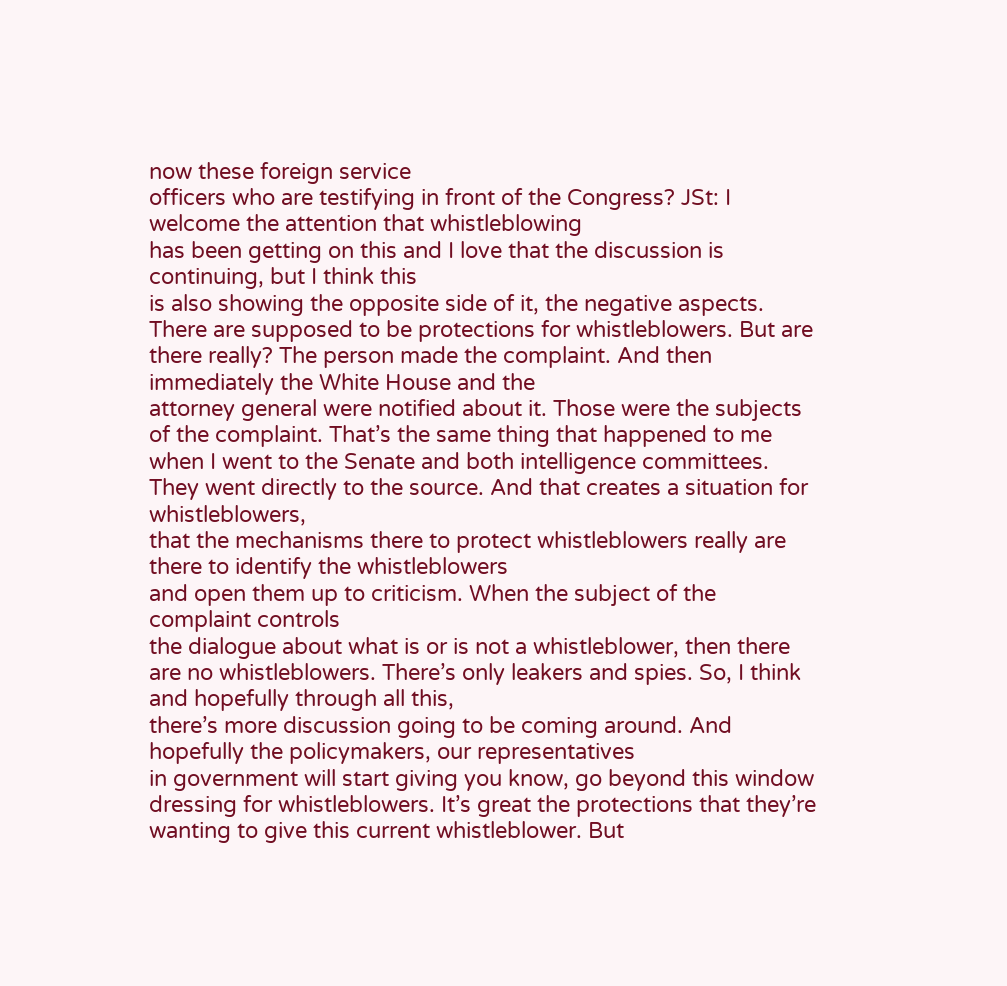now these foreign service
officers who are testifying in front of the Congress? JSt: I welcome the attention that whistleblowing
has been getting on this and I love that the discussion is continuing, but I think this
is also showing the opposite side of it, the negative aspects. There are supposed to be protections for whistleblowers. But are there really? The person made the complaint. And then immediately the White House and the
attorney general were notified about it. Those were the subjects of the complaint. That’s the same thing that happened to me
when I went to the Senate and both intelligence committees. They went directly to the source. And that creates a situation for whistleblowers,
that the mechanisms there to protect whistleblowers really are there to identify the whistleblowers
and open them up to criticism. When the subject of the complaint controls
the dialogue about what is or is not a whistleblower, then there are no whistleblowers. There’s only leakers and spies. So, I think and hopefully through all this,
there’s more discussion going to be coming around. And hopefully the policymakers, our representatives
in government will start giving you know, go beyond this window dressing for whistleblowers. It’s great the protections that they’re
wanting to give this current whistleblower. But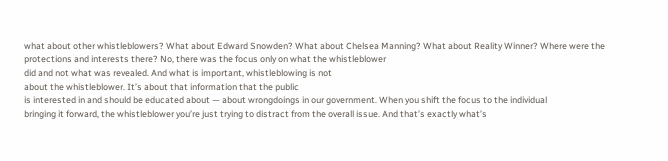what about other whistleblowers? What about Edward Snowden? What about Chelsea Manning? What about Reality Winner? Where were the protections and interests there? No, there was the focus only on what the whistleblower
did and not what was revealed. And what is important, whistleblowing is not
about the whistleblower. It’s about that information that the public
is interested in and should be educated about — about wrongdoings in our government. When you shift the focus to the individual
bringing it forward, the whistleblower you’re just trying to distract from the overall issue. And that’s exactly what’s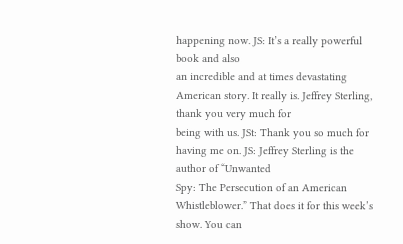happening now. JS: It’s a really powerful book and also
an incredible and at times devastating American story. It really is. Jeffrey Sterling, thank you very much for
being with us. JSt: Thank you so much for having me on. JS: Jeffrey Sterling is the author of “Unwanted
Spy: The Persecution of an American Whistleblower.” That does it for this week’s show. You can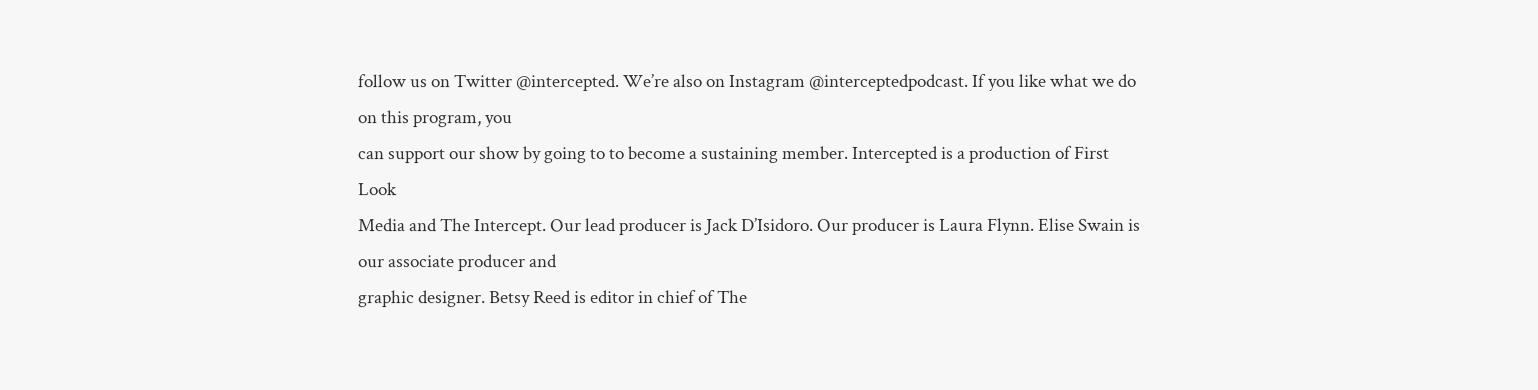follow us on Twitter @intercepted. We’re also on Instagram @interceptedpodcast. If you like what we do on this program, you
can support our show by going to to become a sustaining member. Intercepted is a production of First Look
Media and The Intercept. Our lead producer is Jack D’Isidoro. Our producer is Laura Flynn. Elise Swain is our associate producer and
graphic designer. Betsy Reed is editor in chief of The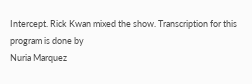Intercept. Rick Kwan mixed the show. Transcription for this program is done by
Nuria Marquez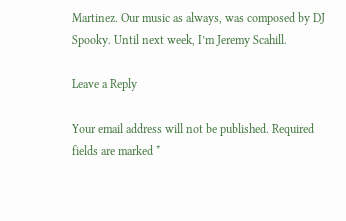Martinez. Our music as always, was composed by DJ Spooky. Until next week, I’m Jeremy Scahill.

Leave a Reply

Your email address will not be published. Required fields are marked *